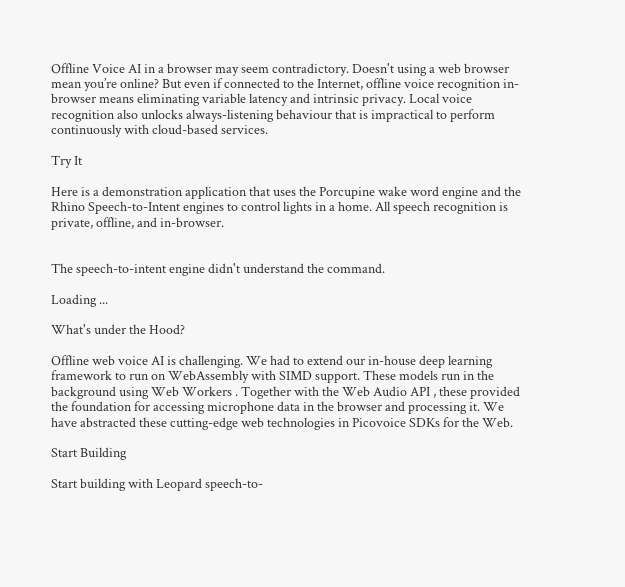Offline Voice AI in a browser may seem contradictory. Doesn't using a web browser mean you’re online? But even if connected to the Internet, offline voice recognition in-browser means eliminating variable latency and intrinsic privacy. Local voice recognition also unlocks always-listening behaviour that is impractical to perform continuously with cloud-based services.

Try It

Here is a demonstration application that uses the Porcupine wake word engine and the Rhino Speech-to-Intent engines to control lights in a home. All speech recognition is private, offline, and in-browser.


The speech-to-intent engine didn't understand the command.

Loading ...

What's under the Hood?

Offline web voice AI is challenging. We had to extend our in-house deep learning framework to run on WebAssembly with SIMD support. These models run in the background using Web Workers . Together with the Web Audio API , these provided the foundation for accessing microphone data in the browser and processing it. We have abstracted these cutting-edge web technologies in Picovoice SDKs for the Web.

Start Building

Start building with Leopard speech-to-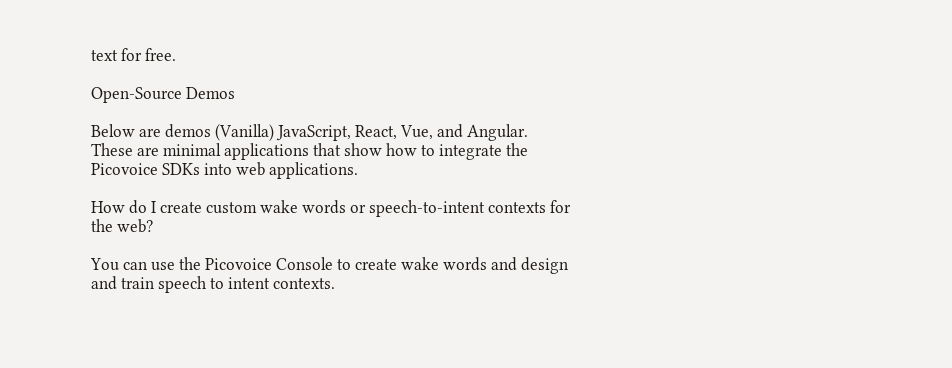text for free.

Open-Source Demos

Below are demos (Vanilla) JavaScript, React, Vue, and Angular. These are minimal applications that show how to integrate the Picovoice SDKs into web applications.

How do I create custom wake words or speech-to-intent contexts for the web?

You can use the Picovoice Console to create wake words and design and train speech to intent contexts.